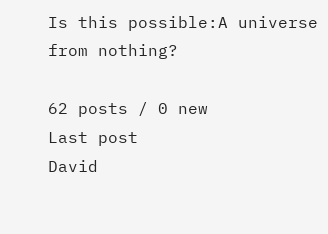Is this possible:A universe from nothing?

62 posts / 0 new
Last post
David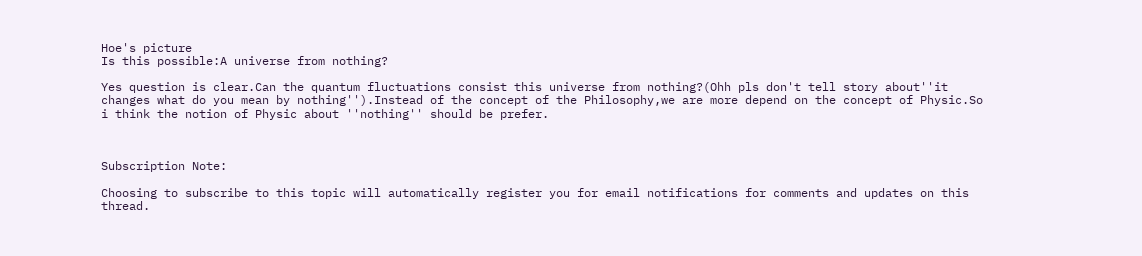Hoe's picture
Is this possible:A universe from nothing?

Yes question is clear.Can the quantum fluctuations consist this universe from nothing?(Ohh pls don't tell story about''it changes what do you mean by nothing'').Instead of the concept of the Philosophy,we are more depend on the concept of Physic.So i think the notion of Physic about ''nothing'' should be prefer.



Subscription Note:

Choosing to subscribe to this topic will automatically register you for email notifications for comments and updates on this thread.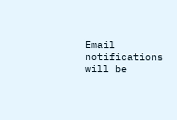Email notifications will be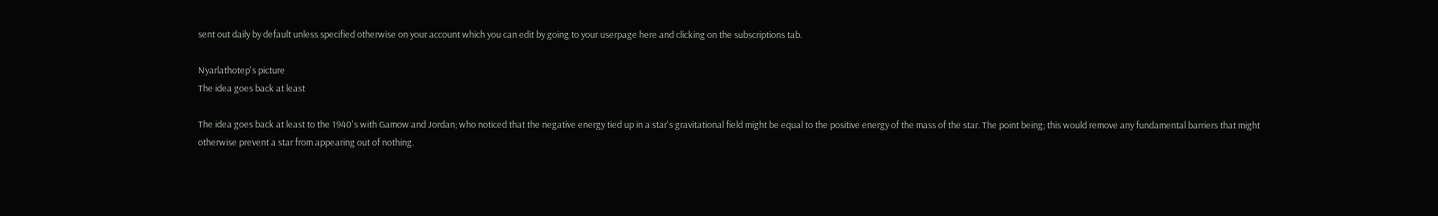sent out daily by default unless specified otherwise on your account which you can edit by going to your userpage here and clicking on the subscriptions tab.

Nyarlathotep's picture
The idea goes back at least

The idea goes back at least to the 1940's with Gamow and Jordan; who noticed that the negative energy tied up in a star's gravitational field might be equal to the positive energy of the mass of the star. The point being; this would remove any fundamental barriers that might otherwise prevent a star from appearing out of nothing.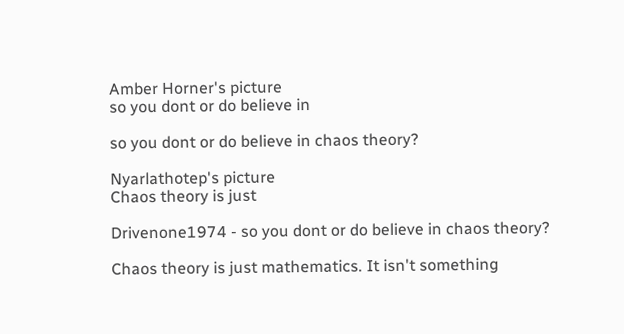Amber Horner's picture
so you dont or do believe in

so you dont or do believe in chaos theory?

Nyarlathotep's picture
Chaos theory is just

Drivenone1974 - so you dont or do believe in chaos theory?

Chaos theory is just mathematics. It isn't something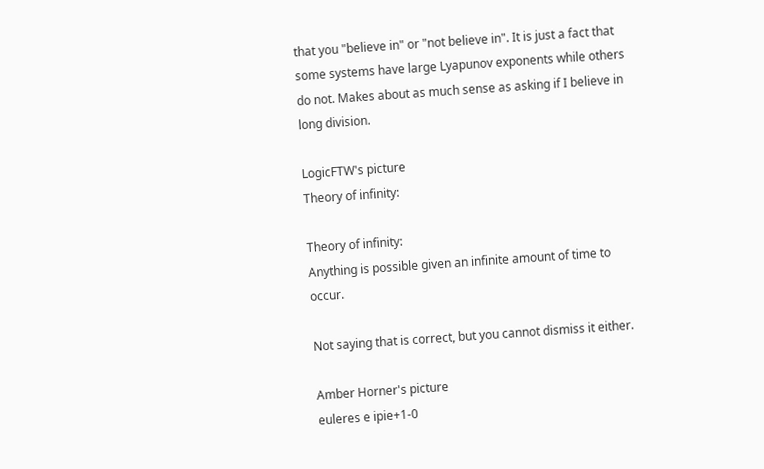that you "believe in" or "not believe in". It is just a fact that some systems have large Lyapunov exponents while others do not. Makes about as much sense as asking if I believe in long division.

LogicFTW's picture
Theory of infinity:

Theory of infinity:
Anything is possible given an infinite amount of time to occur.

Not saying that is correct, but you cannot dismiss it either.

Amber Horner's picture
euleres e ipie+1-0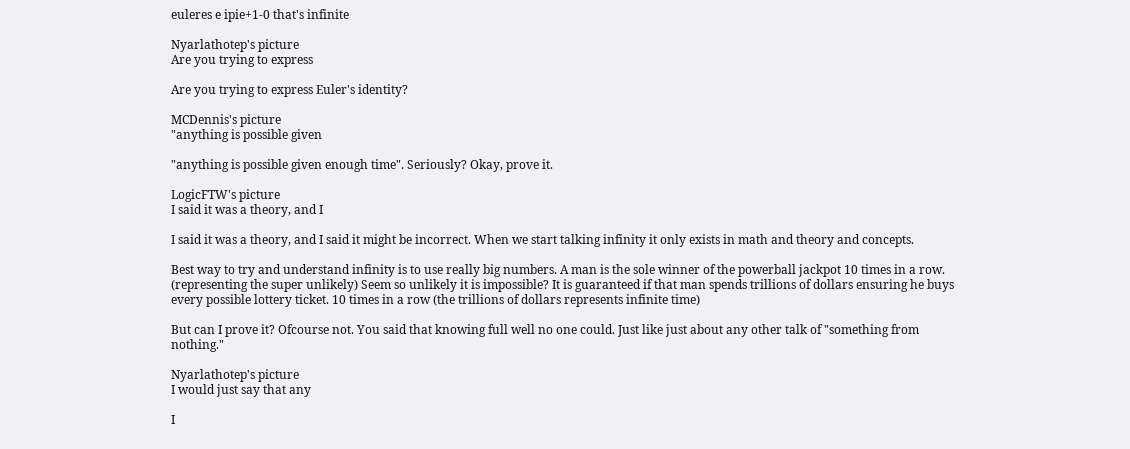euleres e ipie+1-0 that's infinite

Nyarlathotep's picture
Are you trying to express

Are you trying to express Euler's identity?

MCDennis's picture
"anything is possible given

"anything is possible given enough time". Seriously? Okay, prove it.

LogicFTW's picture
I said it was a theory, and I

I said it was a theory, and I said it might be incorrect. When we start talking infinity it only exists in math and theory and concepts.

Best way to try and understand infinity is to use really big numbers. A man is the sole winner of the powerball jackpot 10 times in a row. (representing the super unlikely) Seem so unlikely it is impossible? It is guaranteed if that man spends trillions of dollars ensuring he buys every possible lottery ticket. 10 times in a row (the trillions of dollars represents infinite time)

But can I prove it? Ofcourse not. You said that knowing full well no one could. Just like just about any other talk of "something from nothing."

Nyarlathotep's picture
I would just say that any

I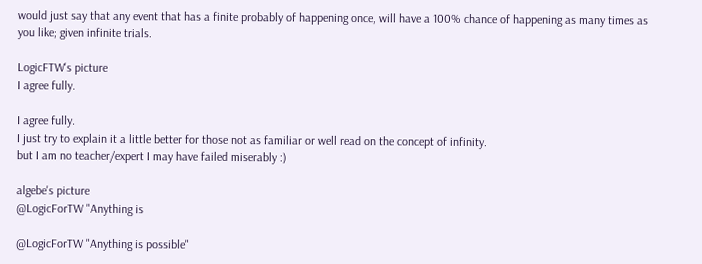would just say that any event that has a finite probably of happening once, will have a 100% chance of happening as many times as you like; given infinite trials.

LogicFTW's picture
I agree fully.

I agree fully.
I just try to explain it a little better for those not as familiar or well read on the concept of infinity.
but I am no teacher/expert I may have failed miserably :)

algebe's picture
@LogicForTW "Anything is

@LogicForTW "Anything is possible"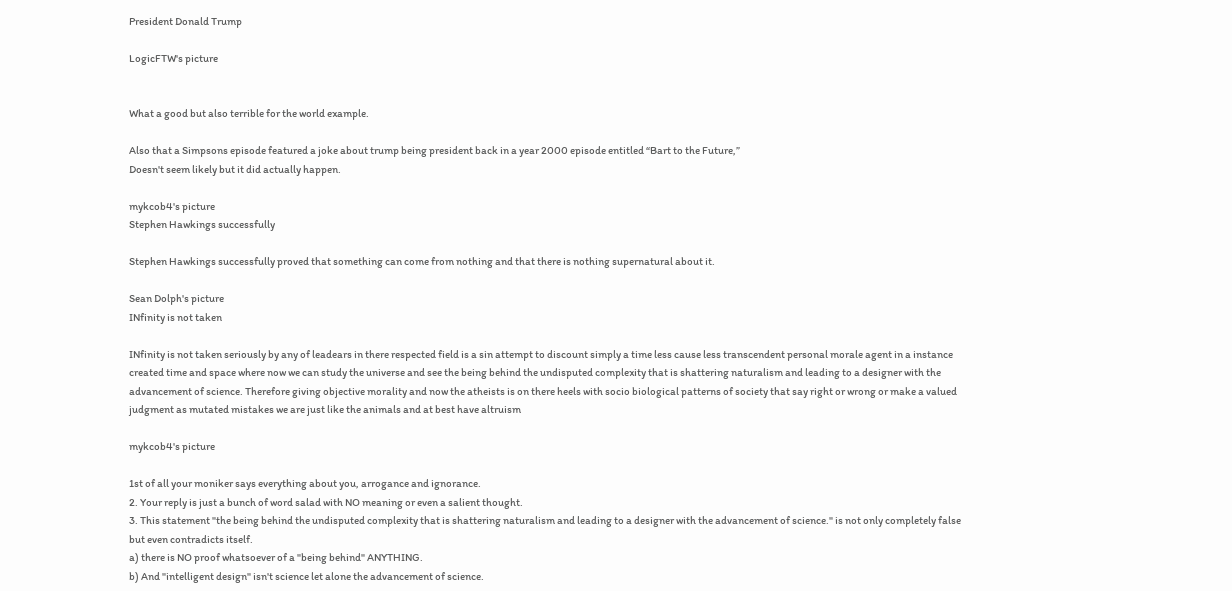President Donald Trump

LogicFTW's picture


What a good but also terrible for the world example.

Also that a Simpsons episode featured a joke about trump being president back in a year 2000 episode entitled “Bart to the Future,”
Doesn't seem likely but it did actually happen.

mykcob4's picture
Stephen Hawkings successfully

Stephen Hawkings successfully proved that something can come from nothing and that there is nothing supernatural about it.

Sean Dolph's picture
INfinity is not taken

INfinity is not taken seriously by any of leadears in there respected field is a sin attempt to discount simply a time less cause less transcendent personal morale agent in a instance created time and space where now we can study the universe and see the being behind the undisputed complexity that is shattering naturalism and leading to a designer with the advancement of science. Therefore giving objective morality and now the atheists is on there heels with socio biological patterns of society that say right or wrong or make a valued judgment as mutated mistakes we are just like the animals and at best have altruism

mykcob4's picture

1st of all your moniker says everything about you, arrogance and ignorance.
2. Your reply is just a bunch of word salad with NO meaning or even a salient thought.
3. This statement "the being behind the undisputed complexity that is shattering naturalism and leading to a designer with the advancement of science." is not only completely false but even contradicts itself.
a) there is NO proof whatsoever of a "being behind" ANYTHING.
b) And "intelligent design" isn't science let alone the advancement of science.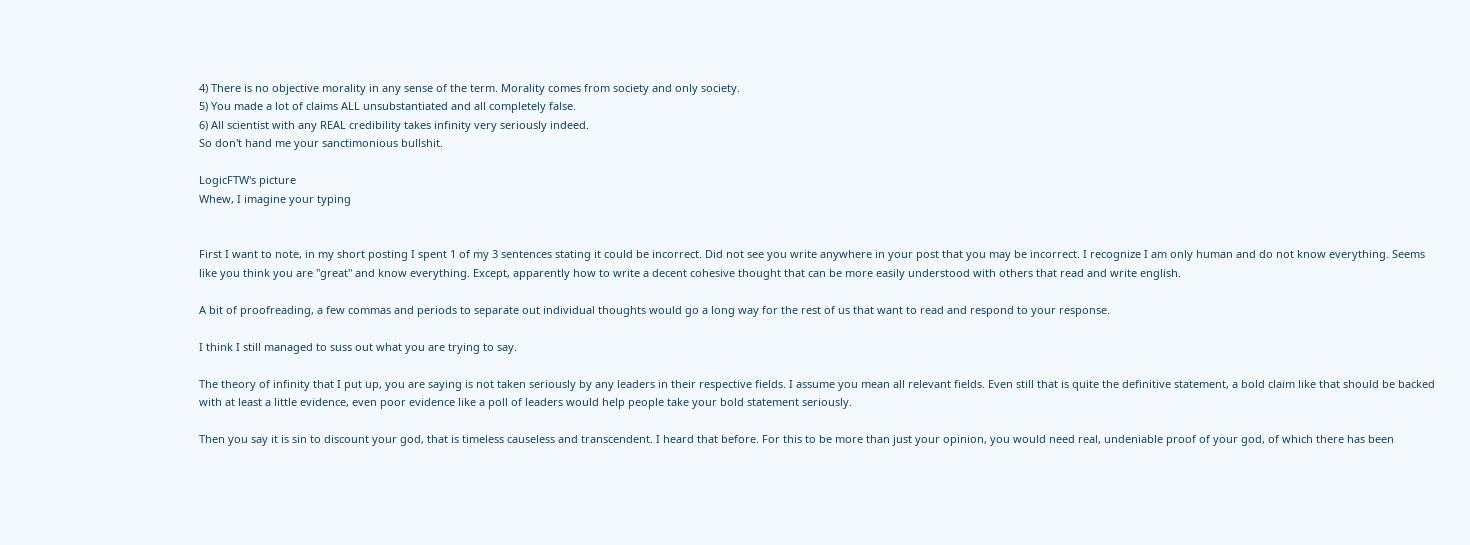4) There is no objective morality in any sense of the term. Morality comes from society and only society.
5) You made a lot of claims ALL unsubstantiated and all completely false.
6) All scientist with any REAL credibility takes infinity very seriously indeed.
So don't hand me your sanctimonious bullshit.

LogicFTW's picture
Whew, I imagine your typing


First I want to note, in my short posting I spent 1 of my 3 sentences stating it could be incorrect. Did not see you write anywhere in your post that you may be incorrect. I recognize I am only human and do not know everything. Seems like you think you are "great" and know everything. Except, apparently how to write a decent cohesive thought that can be more easily understood with others that read and write english.

A bit of proofreading, a few commas and periods to separate out individual thoughts would go a long way for the rest of us that want to read and respond to your response.

I think I still managed to suss out what you are trying to say.

The theory of infinity that I put up, you are saying is not taken seriously by any leaders in their respective fields. I assume you mean all relevant fields. Even still that is quite the definitive statement, a bold claim like that should be backed with at least a little evidence, even poor evidence like a poll of leaders would help people take your bold statement seriously.

Then you say it is sin to discount your god, that is timeless causeless and transcendent. I heard that before. For this to be more than just your opinion, you would need real, undeniable proof of your god, of which there has been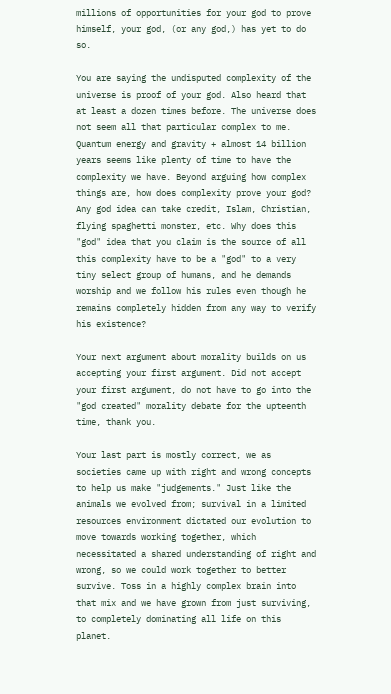millions of opportunities for your god to prove himself, your god, (or any god,) has yet to do so.

You are saying the undisputed complexity of the universe is proof of your god. Also heard that at least a dozen times before. The universe does not seem all that particular complex to me. Quantum energy and gravity + almost 14 billion years seems like plenty of time to have the complexity we have. Beyond arguing how complex things are, how does complexity prove your god? Any god idea can take credit, Islam, Christian, flying spaghetti monster, etc. Why does this "god" idea that you claim is the source of all this complexity have to be a "god" to a very tiny select group of humans, and he demands worship and we follow his rules even though he remains completely hidden from any way to verify his existence?

Your next argument about morality builds on us accepting your first argument. Did not accept your first argument, do not have to go into the "god created" morality debate for the upteenth time, thank you.

Your last part is mostly correct, we as societies came up with right and wrong concepts to help us make "judgements." Just like the animals we evolved from; survival in a limited resources environment dictated our evolution to move towards working together, which necessitated a shared understanding of right and wrong, so we could work together to better survive. Toss in a highly complex brain into that mix and we have grown from just surviving, to completely dominating all life on this planet.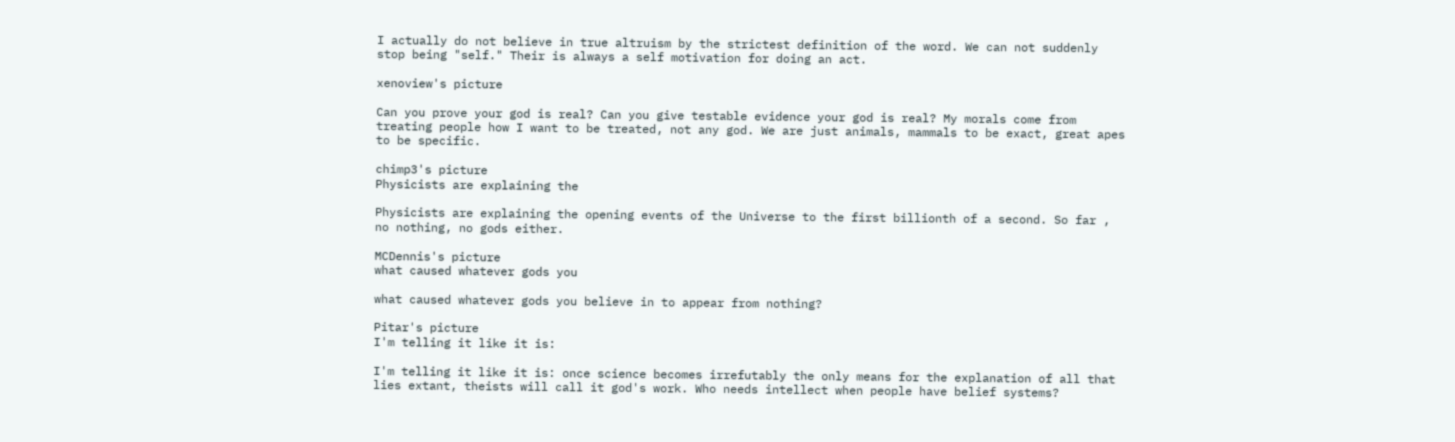I actually do not believe in true altruism by the strictest definition of the word. We can not suddenly stop being "self." Their is always a self motivation for doing an act.

xenoview's picture

Can you prove your god is real? Can you give testable evidence your god is real? My morals come from treating people how I want to be treated, not any god. We are just animals, mammals to be exact, great apes to be specific.

chimp3's picture
Physicists are explaining the

Physicists are explaining the opening events of the Universe to the first billionth of a second. So far , no nothing, no gods either.

MCDennis's picture
what caused whatever gods you

what caused whatever gods you believe in to appear from nothing?

Pitar's picture
I'm telling it like it is:

I'm telling it like it is: once science becomes irrefutably the only means for the explanation of all that lies extant, theists will call it god's work. Who needs intellect when people have belief systems?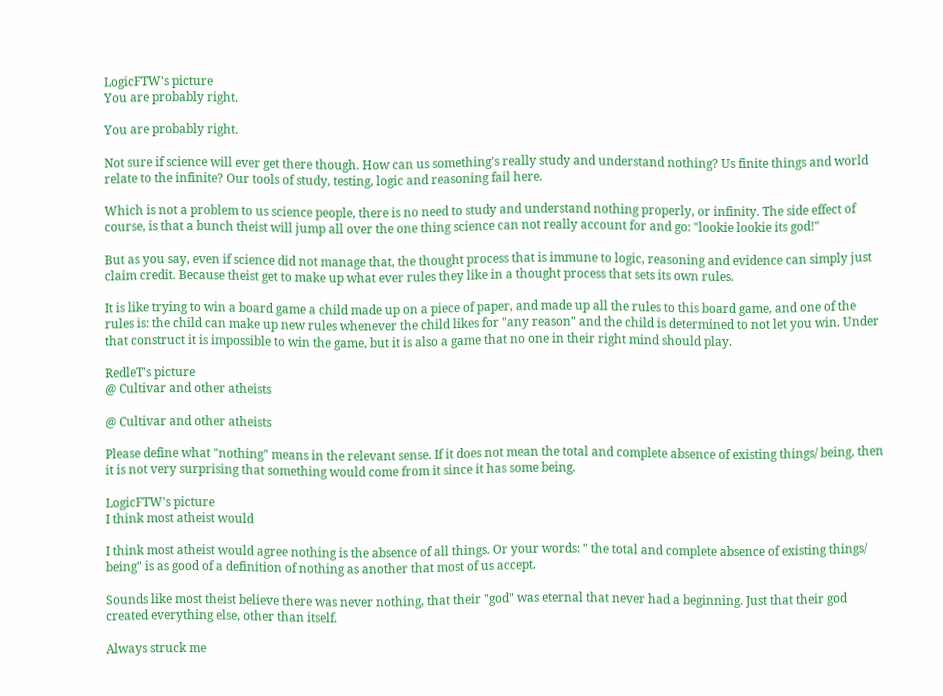LogicFTW's picture
You are probably right.

You are probably right.

Not sure if science will ever get there though. How can us something's really study and understand nothing? Us finite things and world relate to the infinite? Our tools of study, testing, logic and reasoning fail here.

Which is not a problem to us science people, there is no need to study and understand nothing properly, or infinity. The side effect of course, is that a bunch theist will jump all over the one thing science can not really account for and go: "lookie lookie its god!"

But as you say, even if science did not manage that, the thought process that is immune to logic, reasoning and evidence can simply just claim credit. Because theist get to make up what ever rules they like in a thought process that sets its own rules.

It is like trying to win a board game a child made up on a piece of paper, and made up all the rules to this board game, and one of the rules is: the child can make up new rules whenever the child likes for "any reason" and the child is determined to not let you win. Under that construct it is impossible to win the game, but it is also a game that no one in their right mind should play.

RedleT's picture
@ Cultivar and other atheists

@ Cultivar and other atheists

Please define what "nothing" means in the relevant sense. If it does not mean the total and complete absence of existing things/ being, then it is not very surprising that something would come from it since it has some being.

LogicFTW's picture
I think most atheist would

I think most atheist would agree nothing is the absence of all things. Or your words: " the total and complete absence of existing things/ being" is as good of a definition of nothing as another that most of us accept.

Sounds like most theist believe there was never nothing, that their "god" was eternal that never had a beginning. Just that their god created everything else, other than itself.

Always struck me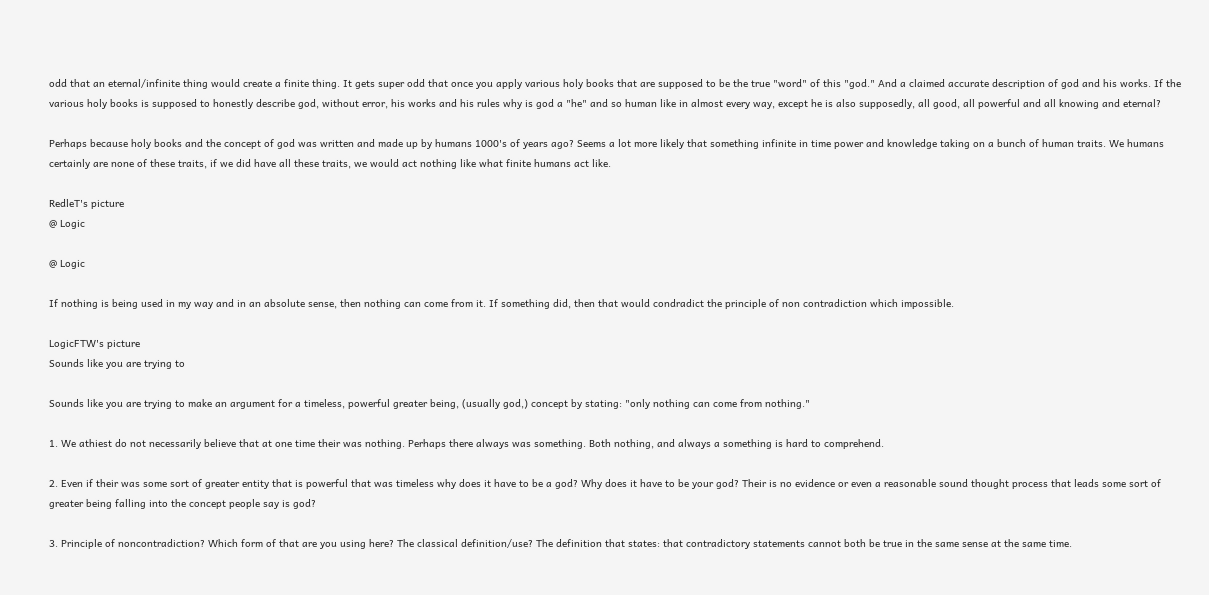odd that an eternal/infinite thing would create a finite thing. It gets super odd that once you apply various holy books that are supposed to be the true "word" of this "god." And a claimed accurate description of god and his works. If the various holy books is supposed to honestly describe god, without error, his works and his rules why is god a "he" and so human like in almost every way, except he is also supposedly, all good, all powerful and all knowing and eternal?

Perhaps because holy books and the concept of god was written and made up by humans 1000's of years ago? Seems a lot more likely that something infinite in time power and knowledge taking on a bunch of human traits. We humans certainly are none of these traits, if we did have all these traits, we would act nothing like what finite humans act like.

RedleT's picture
@ Logic

@ Logic

If nothing is being used in my way and in an absolute sense, then nothing can come from it. If something did, then that would condradict the principle of non contradiction which impossible.

LogicFTW's picture
Sounds like you are trying to

Sounds like you are trying to make an argument for a timeless, powerful greater being, (usually god,) concept by stating: "only nothing can come from nothing."

1. We athiest do not necessarily believe that at one time their was nothing. Perhaps there always was something. Both nothing, and always a something is hard to comprehend.

2. Even if their was some sort of greater entity that is powerful that was timeless why does it have to be a god? Why does it have to be your god? Their is no evidence or even a reasonable sound thought process that leads some sort of greater being falling into the concept people say is god?

3. Principle of noncontradiction? Which form of that are you using here? The classical definition/use? The definition that states: that contradictory statements cannot both be true in the same sense at the same time.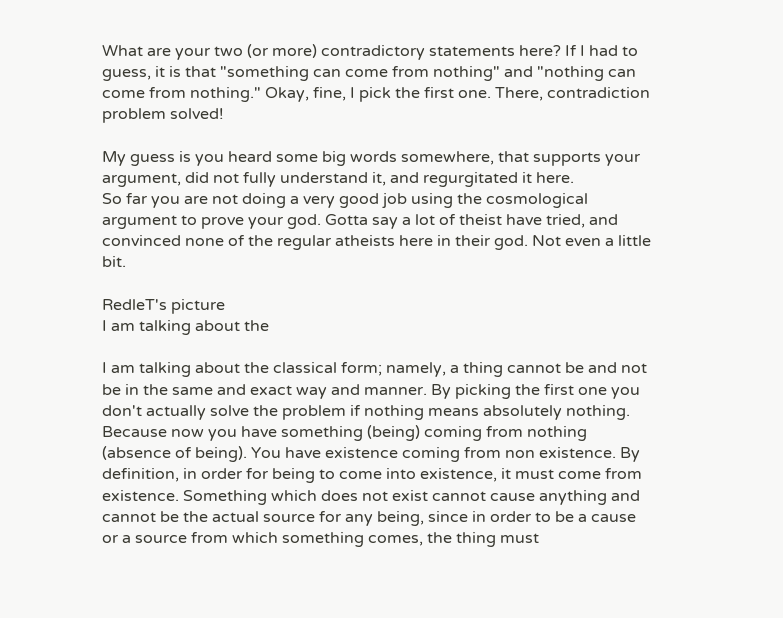What are your two (or more) contradictory statements here? If I had to guess, it is that "something can come from nothing" and "nothing can come from nothing." Okay, fine, I pick the first one. There, contradiction problem solved!

My guess is you heard some big words somewhere, that supports your argument, did not fully understand it, and regurgitated it here.
So far you are not doing a very good job using the cosmological argument to prove your god. Gotta say a lot of theist have tried, and convinced none of the regular atheists here in their god. Not even a little bit.

RedleT's picture
I am talking about the

I am talking about the classical form; namely, a thing cannot be and not be in the same and exact way and manner. By picking the first one you don't actually solve the problem if nothing means absolutely nothing. Because now you have something (being) coming from nothing (absence of being). You have existence coming from non existence. By definition, in order for being to come into existence, it must come from existence. Something which does not exist cannot cause anything and cannot be the actual source for any being, since in order to be a cause or a source from which something comes, the thing must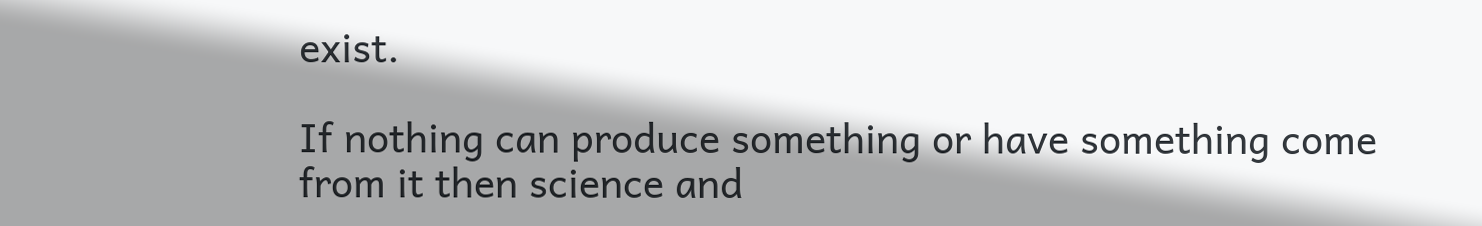exist.

If nothing can produce something or have something come from it then science and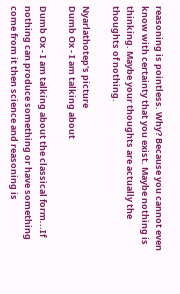reasoning is pointless. Why? Because you cannot even know with certainty that you exist. Maybe nothing is thinking. Maybe your thoughts are actually the thoughts of nothing.

Nyarlathotep's picture
Dumb Ox - I am talking about

Dumb Ox - I am talking about the classical form...If nothing can produce something or have something come from it then science and reasoning is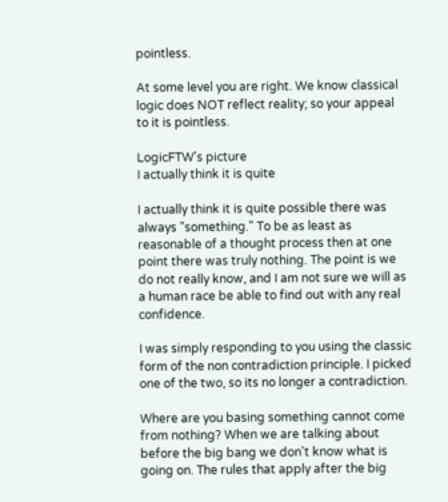pointless.

At some level you are right. We know classical logic does NOT reflect reality; so your appeal to it is pointless.

LogicFTW's picture
I actually think it is quite

I actually think it is quite possible there was always "something." To be as least as reasonable of a thought process then at one point there was truly nothing. The point is we do not really know, and I am not sure we will as a human race be able to find out with any real confidence.

I was simply responding to you using the classic form of the non contradiction principle. I picked one of the two, so its no longer a contradiction.

Where are you basing something cannot come from nothing? When we are talking about before the big bang we don't know what is going on. The rules that apply after the big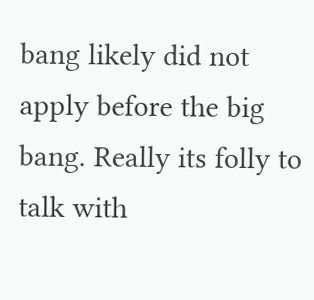bang likely did not apply before the big bang. Really its folly to talk with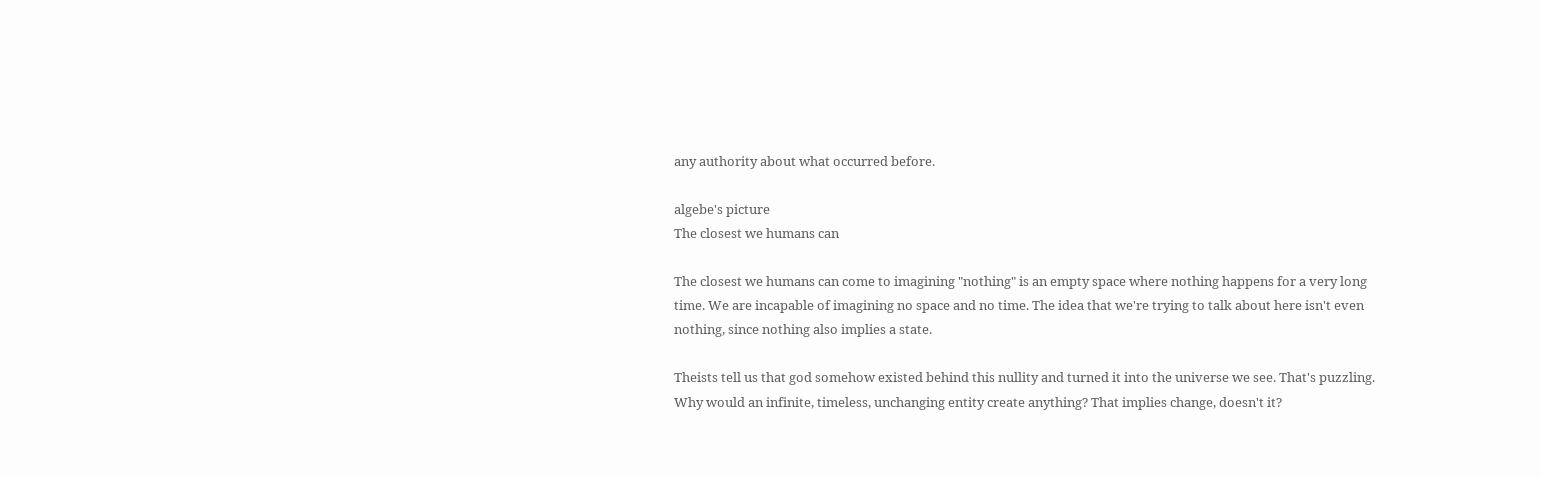any authority about what occurred before.

algebe's picture
The closest we humans can

The closest we humans can come to imagining "nothing" is an empty space where nothing happens for a very long time. We are incapable of imagining no space and no time. The idea that we're trying to talk about here isn't even nothing, since nothing also implies a state.

Theists tell us that god somehow existed behind this nullity and turned it into the universe we see. That's puzzling. Why would an infinite, timeless, unchanging entity create anything? That implies change, doesn't it?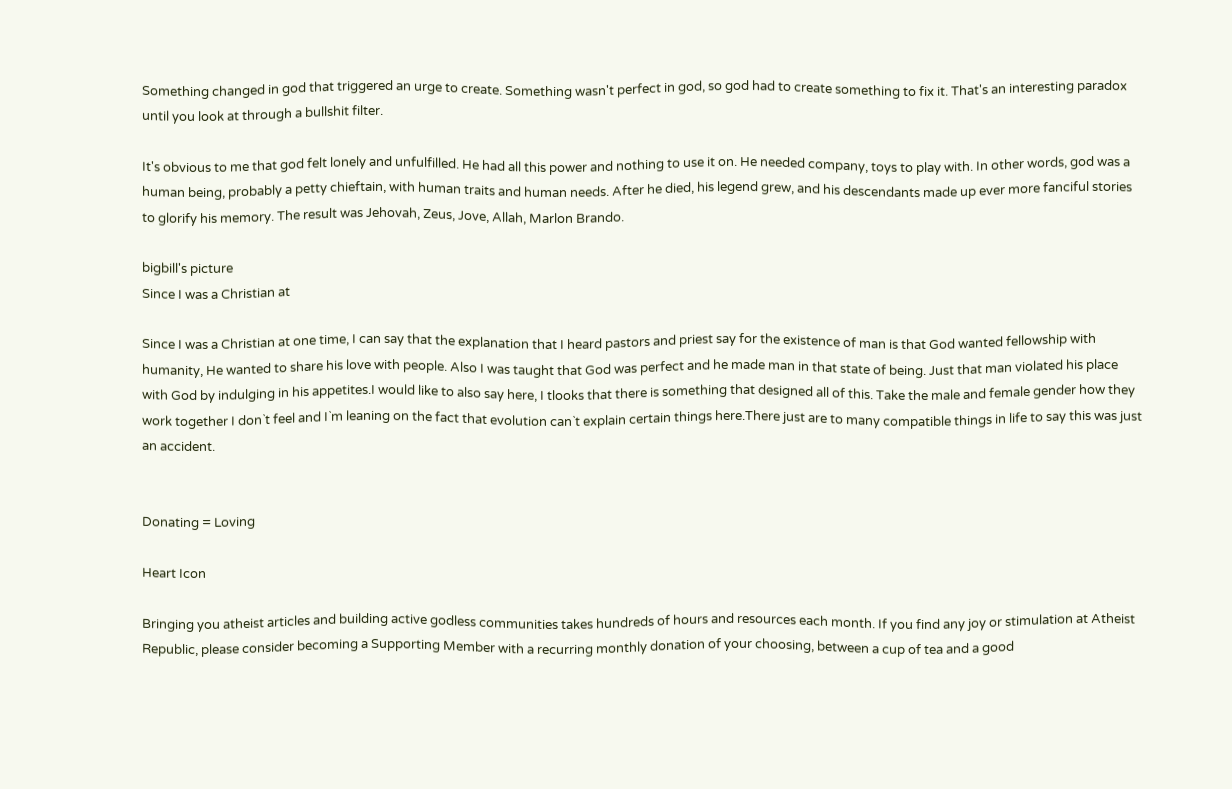Something changed in god that triggered an urge to create. Something wasn't perfect in god, so god had to create something to fix it. That's an interesting paradox until you look at through a bullshit filter.

It's obvious to me that god felt lonely and unfulfilled. He had all this power and nothing to use it on. He needed company, toys to play with. In other words, god was a human being, probably a petty chieftain, with human traits and human needs. After he died, his legend grew, and his descendants made up ever more fanciful stories to glorify his memory. The result was Jehovah, Zeus, Jove, Allah, Marlon Brando.

bigbill's picture
Since I was a Christian at

Since I was a Christian at one time, I can say that the explanation that I heard pastors and priest say for the existence of man is that God wanted fellowship with humanity, He wanted to share his love with people. Also I was taught that God was perfect and he made man in that state of being. Just that man violated his place with God by indulging in his appetites.I would like to also say here, I tlooks that there is something that designed all of this. Take the male and female gender how they work together I don`t feel and I`m leaning on the fact that evolution can`t explain certain things here.There just are to many compatible things in life to say this was just an accident.


Donating = Loving

Heart Icon

Bringing you atheist articles and building active godless communities takes hundreds of hours and resources each month. If you find any joy or stimulation at Atheist Republic, please consider becoming a Supporting Member with a recurring monthly donation of your choosing, between a cup of tea and a good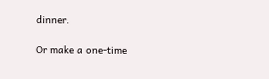dinner.

Or make a one-time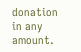donation in any amount.